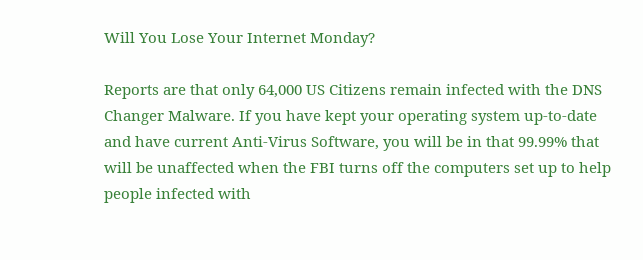Will You Lose Your Internet Monday?

Reports are that only 64,000 US Citizens remain infected with the DNS Changer Malware. If you have kept your operating system up-to-date and have current Anti-Virus Software, you will be in that 99.99% that will be unaffected when the FBI turns off the computers set up to help people infected with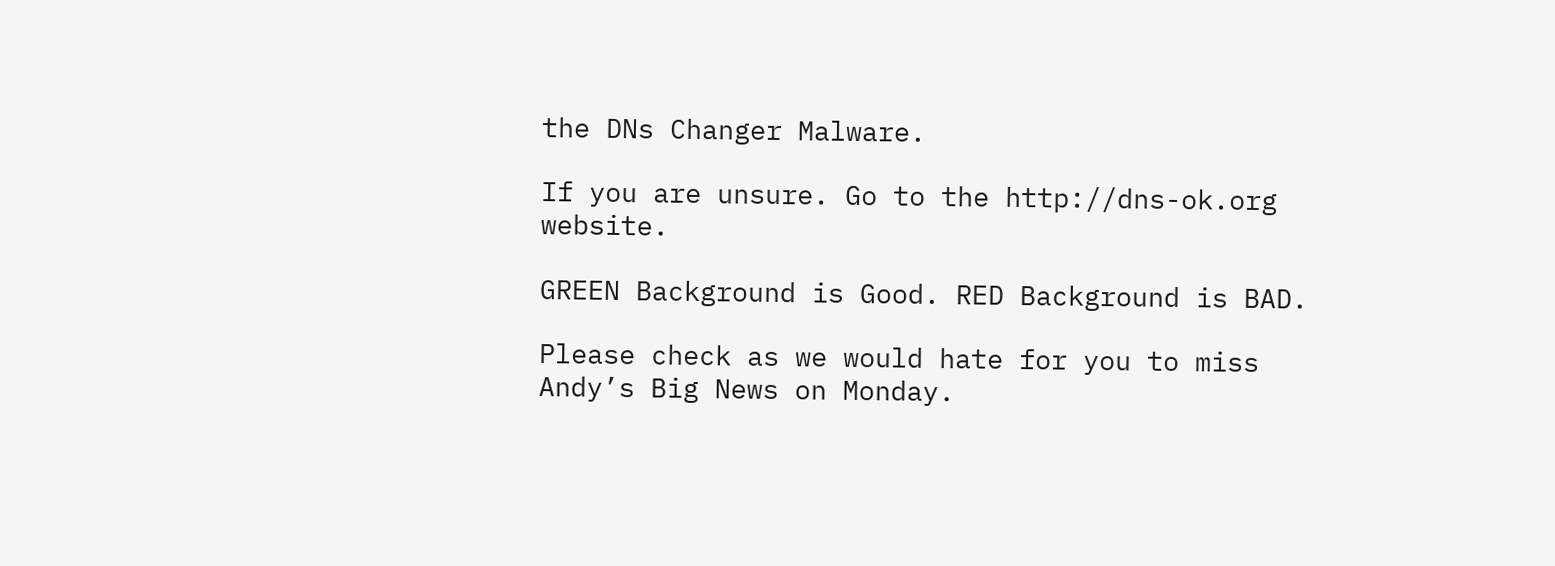the DNs Changer Malware.

If you are unsure. Go to the http://dns-ok.org website.

GREEN Background is Good. RED Background is BAD.

Please check as we would hate for you to miss Andy’s Big News on Monday.